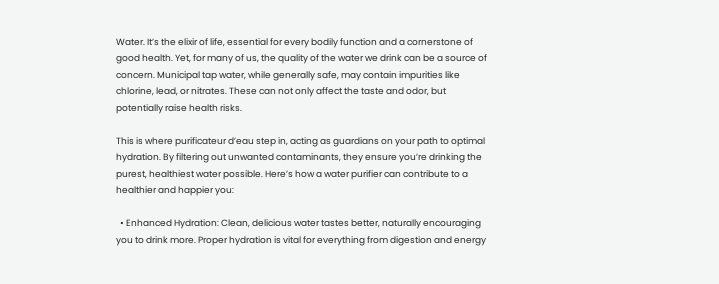Water. It’s the elixir of life, essential for every bodily function and a cornerstone of good health. Yet, for many of us, the quality of the water we drink can be a source of concern. Municipal tap water, while generally safe, may contain impurities like chlorine, lead, or nitrates. These can not only affect the taste and odor, but potentially raise health risks.

This is where purificateur d’eau step in, acting as guardians on your path to optimal hydration. By filtering out unwanted contaminants, they ensure you’re drinking the purest, healthiest water possible. Here’s how a water purifier can contribute to a healthier and happier you:

  • Enhanced Hydration: Clean, delicious water tastes better, naturally encouraging you to drink more. Proper hydration is vital for everything from digestion and energy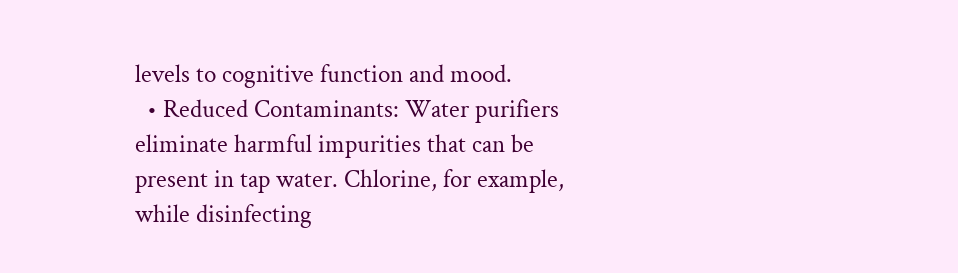levels to cognitive function and mood.
  • Reduced Contaminants: Water purifiers eliminate harmful impurities that can be present in tap water. Chlorine, for example, while disinfecting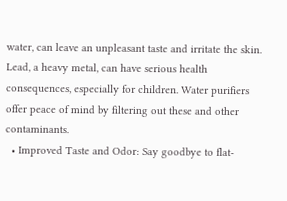water, can leave an unpleasant taste and irritate the skin. Lead, a heavy metal, can have serious health consequences, especially for children. Water purifiers offer peace of mind by filtering out these and other contaminants.
  • Improved Taste and Odor: Say goodbye to flat-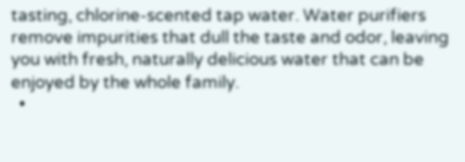tasting, chlorine-scented tap water. Water purifiers remove impurities that dull the taste and odor, leaving you with fresh, naturally delicious water that can be enjoyed by the whole family.
  •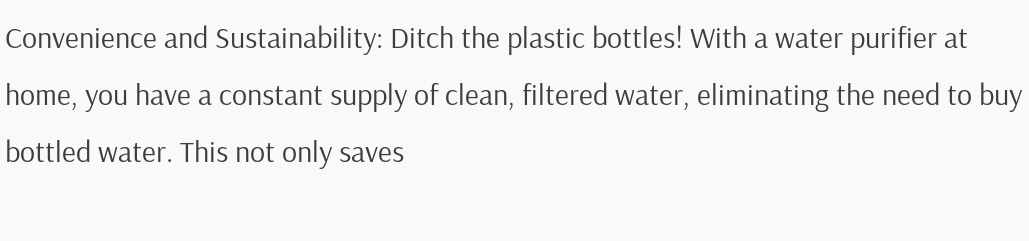Convenience and Sustainability: Ditch the plastic bottles! With a water purifier at home, you have a constant supply of clean, filtered water, eliminating the need to buy bottled water. This not only saves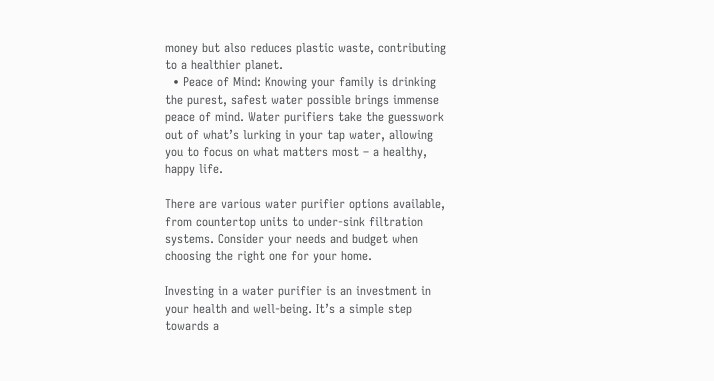money but also reduces plastic waste, contributing to a healthier planet.
  • Peace of Mind: Knowing your family is drinking the purest, safest water possible brings immense peace of mind. Water purifiers take the guesswork out of what’s lurking in your tap water, allowing you to focus on what matters most – a healthy, happy life.

There are various water purifier options available, from countertop units to under-sink filtration systems. Consider your needs and budget when choosing the right one for your home.

Investing in a water purifier is an investment in your health and well-being. It’s a simple step towards a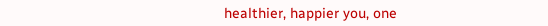healthier, happier you, one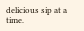delicious sip at a time.